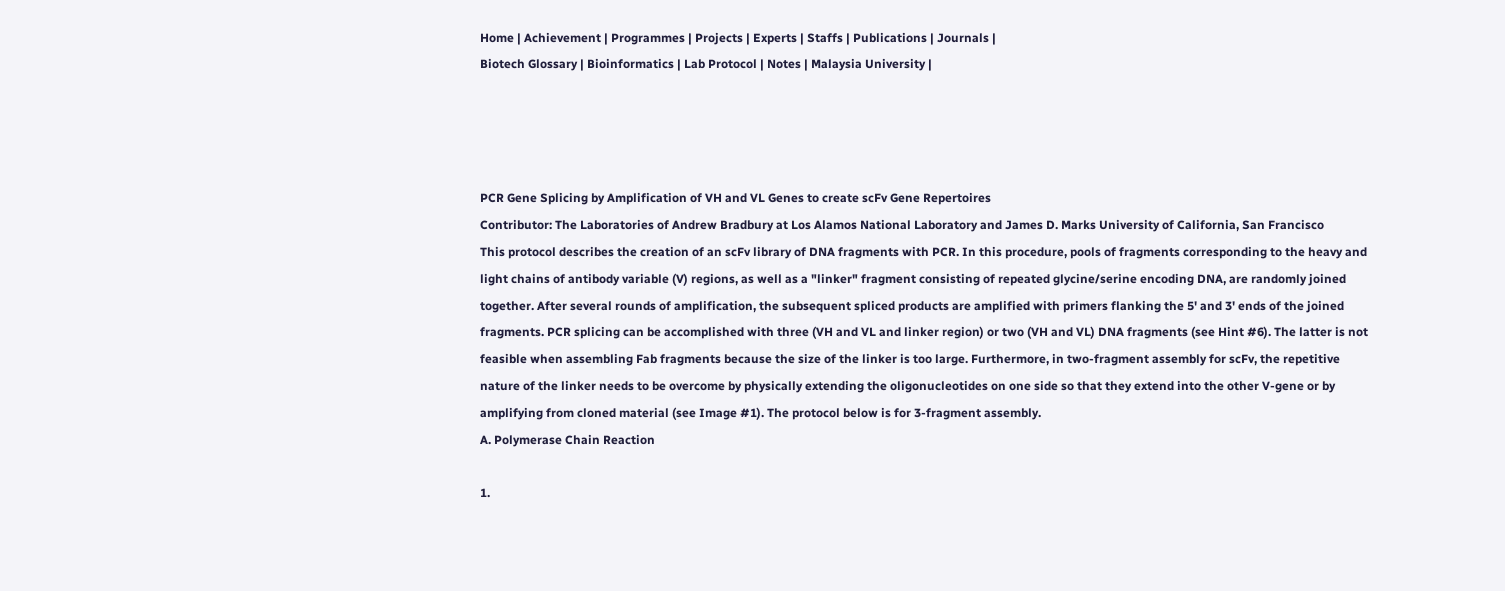Home | Achievement | Programmes | Projects | Experts | Staffs | Publications | Journals |
Biotech Glossary | Bioinformatics | Lab Protocol | Notes | Malaysia University |




PCR Gene Splicing by Amplification of VH and VL Genes to create scFv Gene Repertoires
Contributor: The Laboratories of Andrew Bradbury at Los Alamos National Laboratory and James D. Marks University of California, San Francisco
This protocol describes the creation of an scFv library of DNA fragments with PCR. In this procedure, pools of fragments corresponding to the heavy and light chains of antibody variable (V) regions, as well as a "linker" fragment consisting of repeated glycine/serine encoding DNA, are randomly joined together. After several rounds of amplification, the subsequent spliced products are amplified with primers flanking the 5' and 3' ends of the joined fragments. PCR splicing can be accomplished with three (VH and VL and linker region) or two (VH and VL) DNA fragments (see Hint #6). The latter is not feasible when assembling Fab fragments because the size of the linker is too large. Furthermore, in two-fragment assembly for scFv, the repetitive nature of the linker needs to be overcome by physically extending the oligonucleotides on one side so that they extend into the other V-gene or by amplifying from cloned material (see Image #1). The protocol below is for 3-fragment assembly.
A. Polymerase Chain Reaction

1.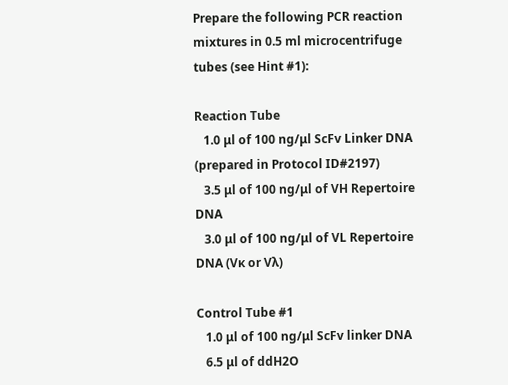Prepare the following PCR reaction mixtures in 0.5 ml microcentrifuge tubes (see Hint #1):

Reaction Tube
   1.0 μl of 100 ng/μl ScFv Linker DNA (prepared in Protocol ID#2197)
   3.5 μl of 100 ng/μl of VH Repertoire DNA
   3.0 μl of 100 ng/μl of VL Repertoire DNA (Vκ or Vλ)

Control Tube #1
   1.0 μl of 100 ng/μl ScFv linker DNA
   6.5 μl of ddH2O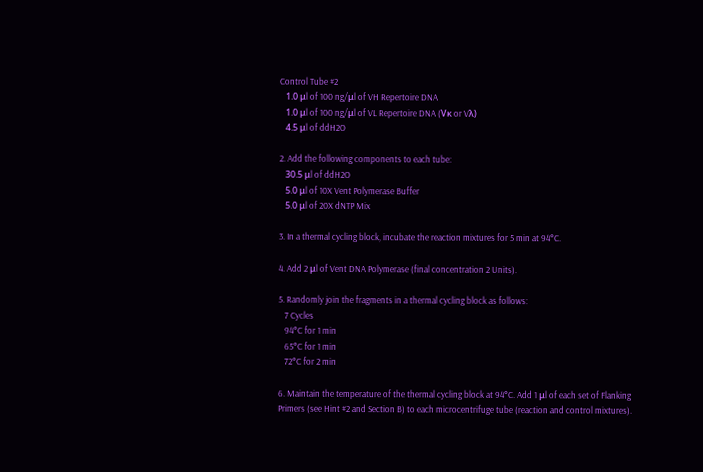Control Tube #2
   1.0 μl of 100 ng/μl of VH Repertoire DNA
   1.0 μl of 100 ng/μl of VL Repertoire DNA (Vκ or Vλ)
   4.5 μl of ddH2O

2. Add the following components to each tube:
   30.5 μl of ddH2O
   5.0 μl of 10X Vent Polymerase Buffer
   5.0 μl of 20X dNTP Mix

3. In a thermal cycling block, incubate the reaction mixtures for 5 min at 94°C.

4. Add 2 μl of Vent DNA Polymerase (final concentration 2 Units).

5. Randomly join the fragments in a thermal cycling block as follows:
   7 Cycles
   94°C for 1 min
   65°C for 1 min
   72°C for 2 min

6. Maintain the temperature of the thermal cycling block at 94°C. Add 1 μl of each set of Flanking Primers (see Hint #2 and Section B) to each microcentrifuge tube (reaction and control mixtures).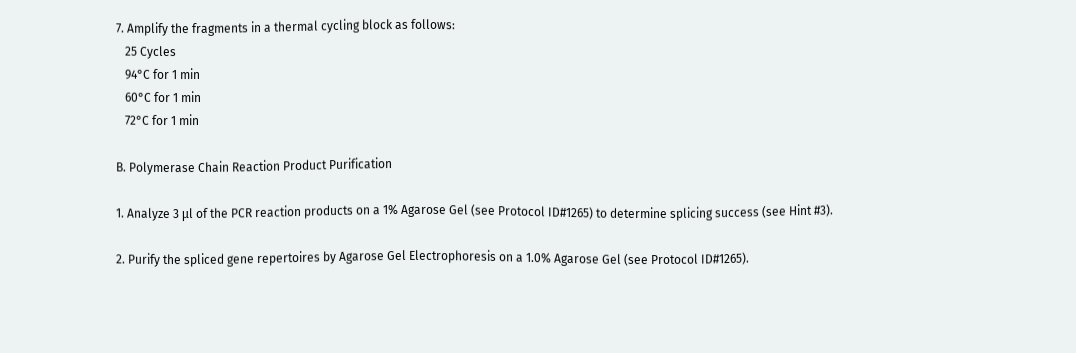7. Amplify the fragments in a thermal cycling block as follows:
   25 Cycles
   94°C for 1 min
   60°C for 1 min
   72°C for 1 min

B. Polymerase Chain Reaction Product Purification

1. Analyze 3 μl of the PCR reaction products on a 1% Agarose Gel (see Protocol ID#1265) to determine splicing success (see Hint #3).

2. Purify the spliced gene repertoires by Agarose Gel Electrophoresis on a 1.0% Agarose Gel (see Protocol ID#1265).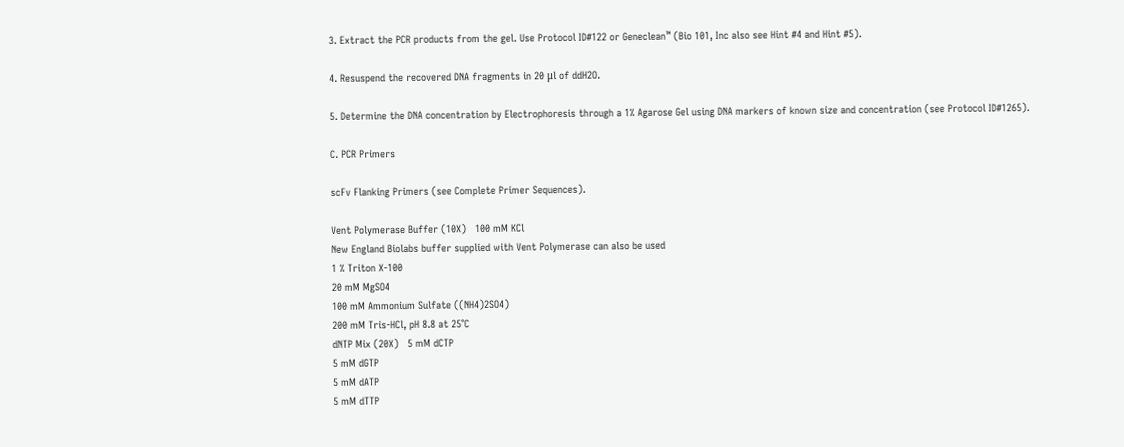3. Extract the PCR products from the gel. Use Protocol ID#122 or Geneclean™ (Bio 101, Inc also see Hint #4 and Hint #5).

4. Resuspend the recovered DNA fragments in 20 μl of ddH2O.

5. Determine the DNA concentration by Electrophoresis through a 1% Agarose Gel using DNA markers of known size and concentration (see Protocol ID#1265).

C. PCR Primers

scFv Flanking Primers (see Complete Primer Sequences).

Vent Polymerase Buffer (10X)   100 mM KCl
New England Biolabs buffer supplied with Vent Polymerase can also be used
1 % Triton X-100
20 mM MgSO4
100 mM Ammonium Sulfate ((NH4)2SO4)
200 mM Tris-HCl, pH 8.8 at 25°C
dNTP Mix (20X)   5 mM dCTP
5 mM dGTP
5 mM dATP
5 mM dTTP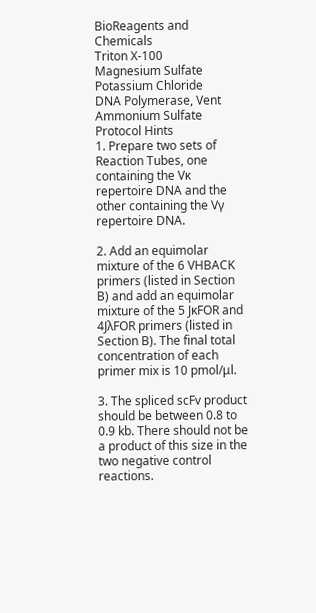BioReagents and Chemicals
Triton X-100
Magnesium Sulfate
Potassium Chloride
DNA Polymerase, Vent
Ammonium Sulfate
Protocol Hints
1. Prepare two sets of Reaction Tubes, one containing the Vκ repertoire DNA and the other containing the Vγ repertoire DNA.

2. Add an equimolar mixture of the 6 VHBACK primers (listed in Section B) and add an equimolar mixture of the 5 JκFOR and 4JλFOR primers (listed in Section B). The final total concentration of each primer mix is 10 pmol/μl.

3. The spliced scFv product should be between 0.8 to 0.9 kb. There should not be a product of this size in the two negative control reactions.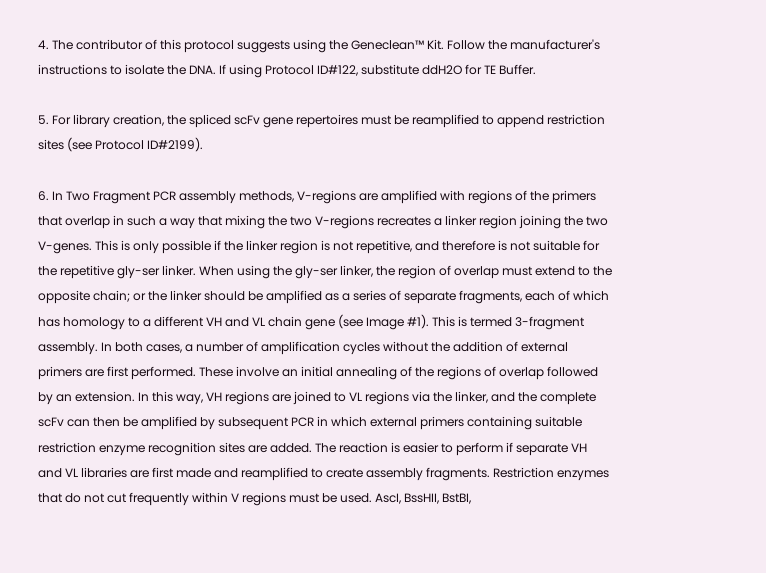4. The contributor of this protocol suggests using the Geneclean™ Kit. Follow the manufacturer's instructions to isolate the DNA. If using Protocol ID#122, substitute ddH2O for TE Buffer.

5. For library creation, the spliced scFv gene repertoires must be reamplified to append restriction sites (see Protocol ID#2199).

6. In Two Fragment PCR assembly methods, V-regions are amplified with regions of the primers that overlap in such a way that mixing the two V-regions recreates a linker region joining the two V-genes. This is only possible if the linker region is not repetitive, and therefore is not suitable for the repetitive gly-ser linker. When using the gly-ser linker, the region of overlap must extend to the opposite chain; or the linker should be amplified as a series of separate fragments, each of which has homology to a different VH and VL chain gene (see Image #1). This is termed 3-fragment assembly. In both cases, a number of amplification cycles without the addition of external primers are first performed. These involve an initial annealing of the regions of overlap followed by an extension. In this way, VH regions are joined to VL regions via the linker, and the complete scFv can then be amplified by subsequent PCR in which external primers containing suitable restriction enzyme recognition sites are added. The reaction is easier to perform if separate VH and VL libraries are first made and reamplified to create assembly fragments. Restriction enzymes that do not cut frequently within V regions must be used. AscI, BssHII, BstBI,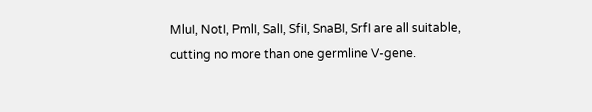MluI, NotI, PmlI, SalI, SfiI, SnaBI, SrfI are all suitable, cutting no more than one germline V-gene.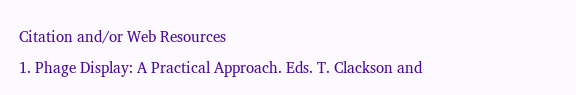Citation and/or Web Resources
1. Phage Display: A Practical Approach. Eds. T. Clackson and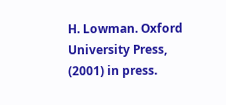H. Lowman. Oxford University Press, (2001) in press.